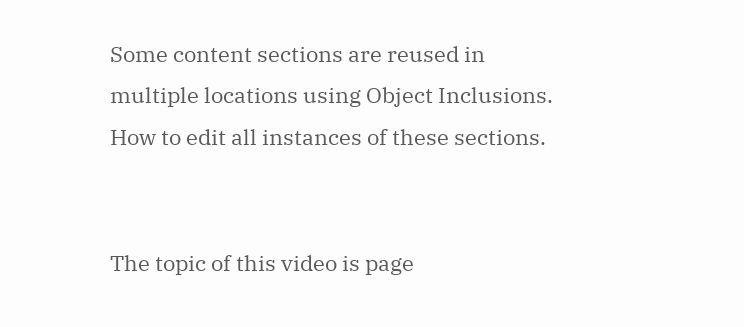Some content sections are reused in multiple locations using Object Inclusions. How to edit all instances of these sections.


The topic of this video is page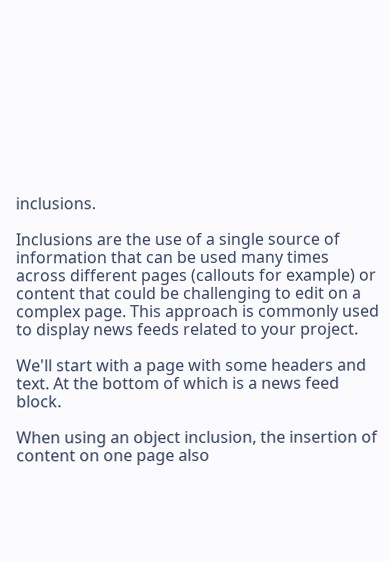inclusions.

Inclusions are the use of a single source of information that can be used many times across different pages (callouts for example) or content that could be challenging to edit on a complex page. This approach is commonly used to display news feeds related to your project.

We'll start with a page with some headers and text. At the bottom of which is a news feed block.

When using an object inclusion, the insertion of content on one page also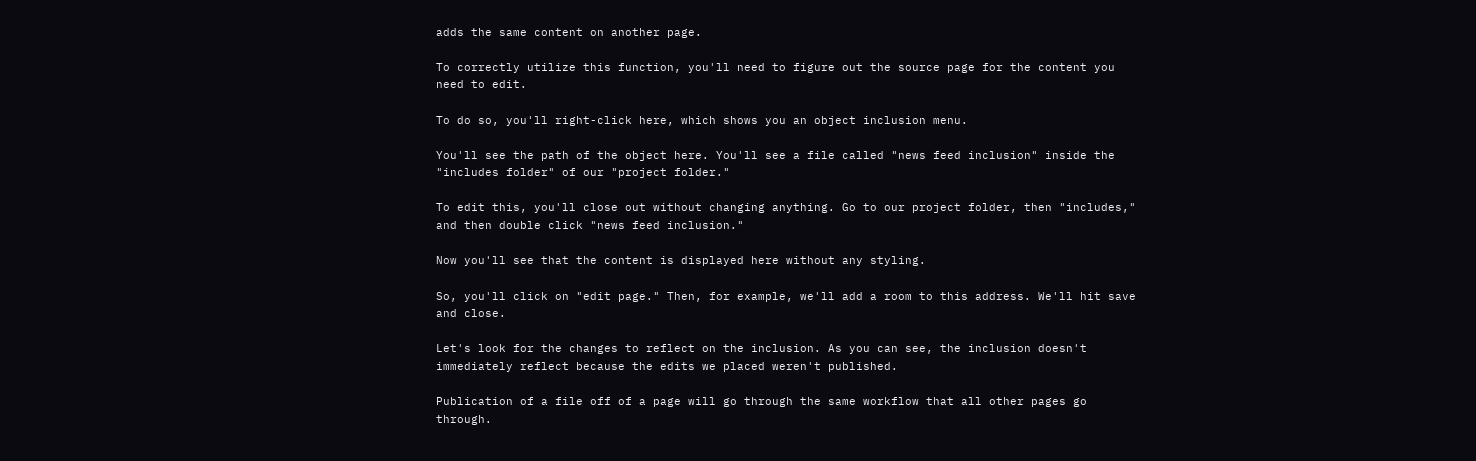adds the same content on another page.

To correctly utilize this function, you'll need to figure out the source page for the content you need to edit.

To do so, you'll right-click here, which shows you an object inclusion menu.

You'll see the path of the object here. You'll see a file called "news feed inclusion" inside the "includes folder" of our "project folder."

To edit this, you'll close out without changing anything. Go to our project folder, then "includes," and then double click "news feed inclusion."

Now you'll see that the content is displayed here without any styling.

So, you'll click on "edit page." Then, for example, we'll add a room to this address. We'll hit save and close.

Let's look for the changes to reflect on the inclusion. As you can see, the inclusion doesn't immediately reflect because the edits we placed weren't published.

Publication of a file off of a page will go through the same workflow that all other pages go through.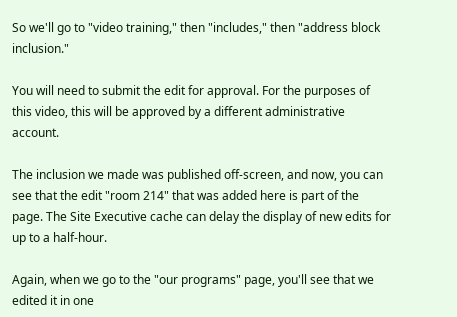So we'll go to "video training," then "includes," then "address block inclusion."

You will need to submit the edit for approval. For the purposes of this video, this will be approved by a different administrative account.

The inclusion we made was published off-screen, and now, you can see that the edit "room 214" that was added here is part of the page. The Site Executive cache can delay the display of new edits for up to a half-hour.

Again, when we go to the "our programs" page, you'll see that we edited it in one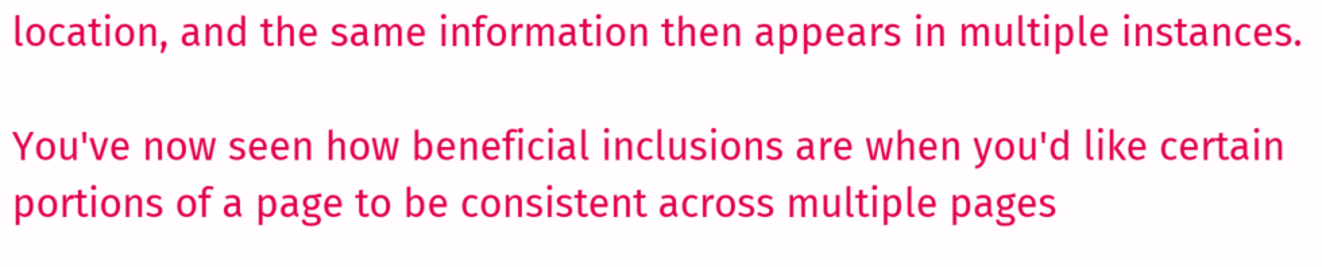location, and the same information then appears in multiple instances.

You've now seen how beneficial inclusions are when you'd like certain portions of a page to be consistent across multiple pages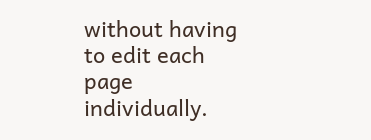without having to edit each page individually.